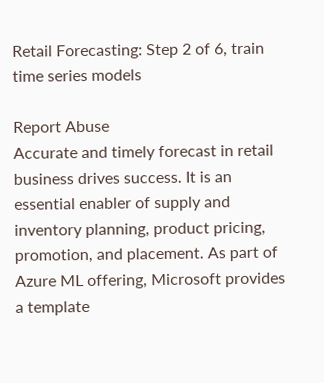Retail Forecasting: Step 2 of 6, train time series models

Report Abuse
Accurate and timely forecast in retail business drives success. It is an essential enabler of supply and inventory planning, product pricing, promotion, and placement. As part of Azure ML offering, Microsoft provides a template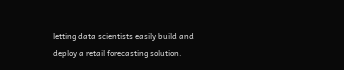letting data scientists easily build and deploy a retail forecasting solution.